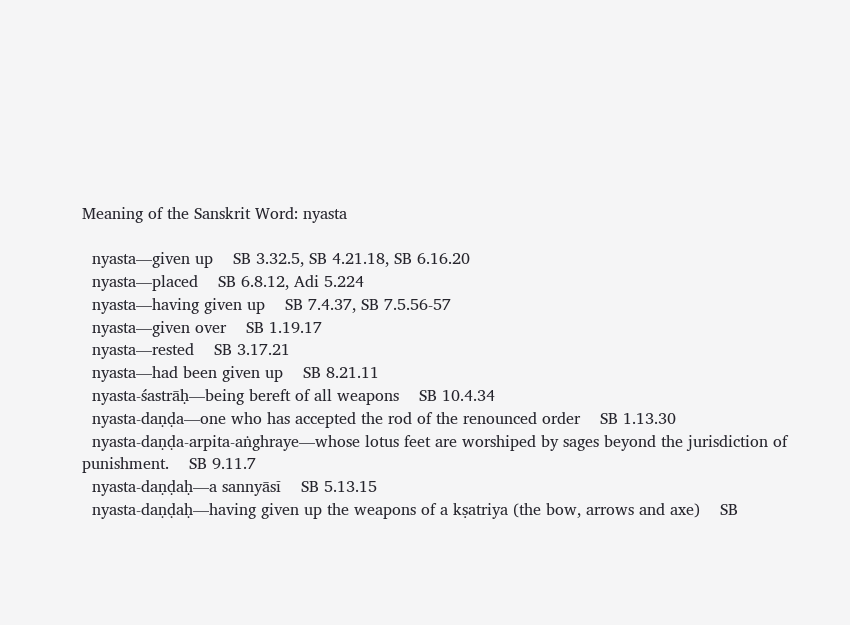Meaning of the Sanskrit Word: nyasta

  nyasta—given up    SB 3.32.5, SB 4.21.18, SB 6.16.20
  nyasta—placed    SB 6.8.12, Adi 5.224
  nyasta—having given up    SB 7.4.37, SB 7.5.56-57
  nyasta—given over    SB 1.19.17
  nyasta—rested    SB 3.17.21
  nyasta—had been given up    SB 8.21.11
  nyasta-śastrāḥ—being bereft of all weapons    SB 10.4.34
  nyasta-daṇḍa—one who has accepted the rod of the renounced order    SB 1.13.30
  nyasta-daṇḍa-arpita-aṅghraye—whose lotus feet are worshiped by sages beyond the jurisdiction of punishment.    SB 9.11.7
  nyasta-daṇḍaḥ—a sannyāsī    SB 5.13.15
  nyasta-daṇḍaḥ—having given up the weapons of a kṣatriya (the bow, arrows and axe)    SB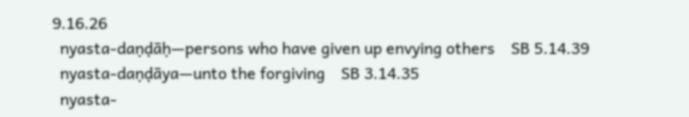9.16.26
  nyasta-daṇḍāḥ—persons who have given up envying others    SB 5.14.39
  nyasta-daṇḍāya—unto the forgiving    SB 3.14.35
  nyasta-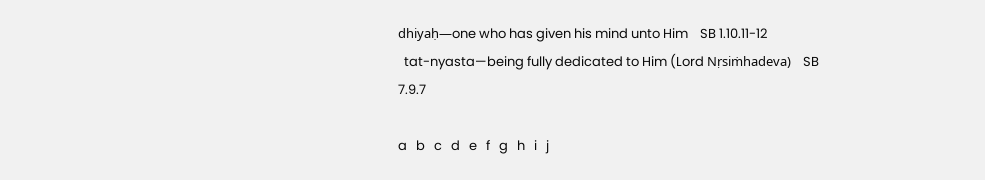dhiyaḥ—one who has given his mind unto Him    SB 1.10.11-12
  tat-nyasta—being fully dedicated to Him (Lord Nṛsiṁhadeva)    SB 7.9.7

a   b   c   d   e   f   g   h   i   j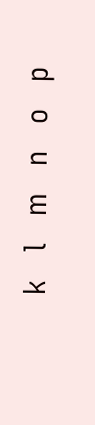k   l   m   n   o   p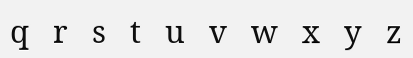q   r   s   t   u   v   w   x   y   z